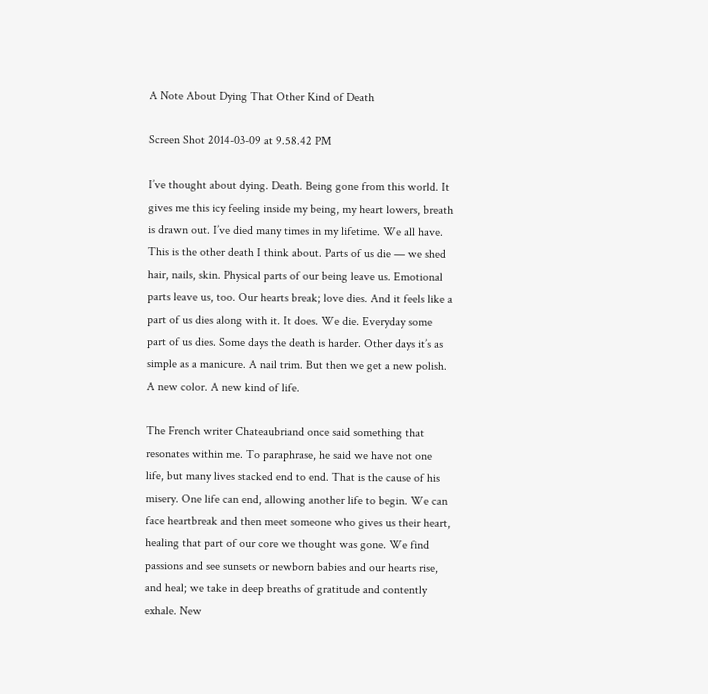A Note About Dying That Other Kind of Death

Screen Shot 2014-03-09 at 9.58.42 PM

I’ve thought about dying. Death. Being gone from this world. It gives me this icy feeling inside my being, my heart lowers, breath is drawn out. I’ve died many times in my lifetime. We all have. This is the other death I think about. Parts of us die — we shed hair, nails, skin. Physical parts of our being leave us. Emotional parts leave us, too. Our hearts break; love dies. And it feels like a part of us dies along with it. It does. We die. Everyday some part of us dies. Some days the death is harder. Other days it’s as simple as a manicure. A nail trim. But then we get a new polish. A new color. A new kind of life.

The French writer Chateaubriand once said something that resonates within me. To paraphrase, he said we have not one life, but many lives stacked end to end. That is the cause of his misery. One life can end, allowing another life to begin. We can face heartbreak and then meet someone who gives us their heart, healing that part of our core we thought was gone. We find passions and see sunsets or newborn babies and our hearts rise, and heal; we take in deep breaths of gratitude and contently exhale. New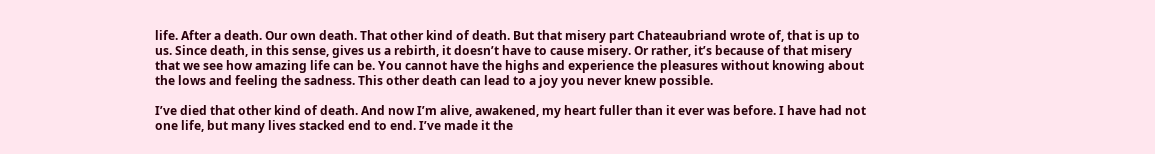life. After a death. Our own death. That other kind of death. But that misery part Chateaubriand wrote of, that is up to us. Since death, in this sense, gives us a rebirth, it doesn’t have to cause misery. Or rather, it’s because of that misery that we see how amazing life can be. You cannot have the highs and experience the pleasures without knowing about the lows and feeling the sadness. This other death can lead to a joy you never knew possible.

I’ve died that other kind of death. And now I’m alive, awakened, my heart fuller than it ever was before. I have had not one life, but many lives stacked end to end. I’ve made it the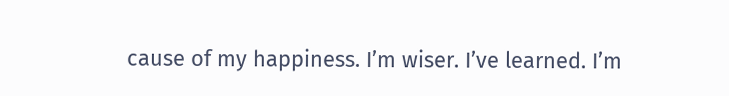cause of my happiness. I’m wiser. I’ve learned. I’m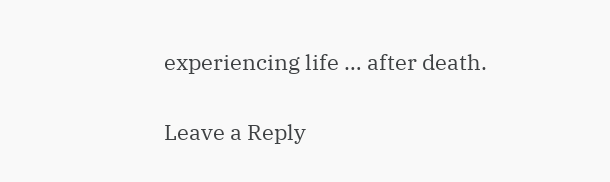experiencing life … after death.

Leave a Reply